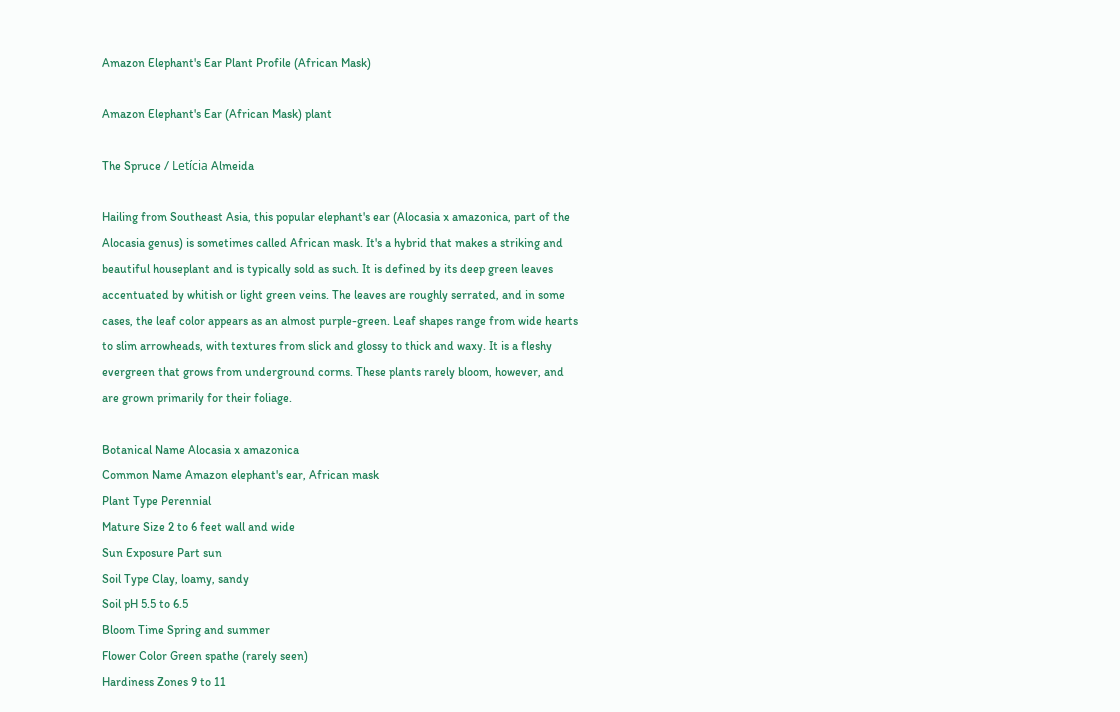Amazon Elephant's Ear Plant Profile (African Mask)

Amazon Elephant's Ear (African Mask) plant

The Spruce / Letícia Almeida

Hailing from Southeast Asia, this popular elephant's ear (Alocasia x amazonica, part of the Alocasia genus) is sometimes called African mask. It's a hybrid that makes a striking and beautiful houseplant and is typically sold as such. It is defined by its deep green leaves accentuated by whitish or light green veins. The leaves are roughly serrated, and in some cases, the leaf color appears as an almost purple-green. Leaf shapes range from wide hearts to slim arrowheads, with textures from slick and glossy to thick and waxy. It is a fleshy evergreen that grows from underground corms. These plants rarely bloom, however, and are grown primarily for their foliage.

Botanical Name Alocasia x amazonica
Common Name Amazon elephant's ear, African mask
Plant Type Perennial
Mature Size 2 to 6 feet wall and wide
Sun Exposure Part sun
Soil Type Clay, loamy, sandy
Soil pH 5.5 to 6.5
Bloom Time Spring and summer
Flower Color Green spathe (rarely seen)
Hardiness Zones 9 to 11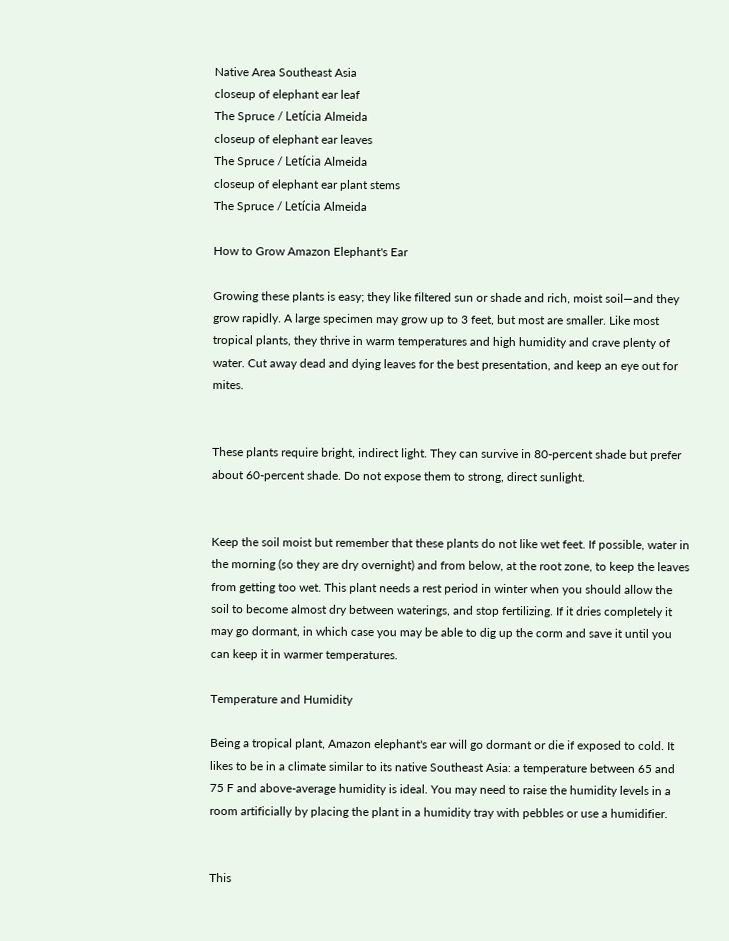Native Area Southeast Asia
closeup of elephant ear leaf
The Spruce / Letícia Almeida
closeup of elephant ear leaves
The Spruce / Letícia Almeida
closeup of elephant ear plant stems
The Spruce / Letícia Almeida

How to Grow Amazon Elephant's Ear

Growing these plants is easy; they like filtered sun or shade and rich, moist soil—and they grow rapidly. A large specimen may grow up to 3 feet, but most are smaller. Like most tropical plants, they thrive in warm temperatures and high humidity and crave plenty of water. Cut away dead and dying leaves for the best presentation, and keep an eye out for mites.


These plants require bright, indirect light. They can survive in 80-percent shade but prefer about 60-percent shade. Do not expose them to strong, direct sunlight.


Keep the soil moist but remember that these plants do not like wet feet. If possible, water in the morning (so they are dry overnight) and from below, at the root zone, to keep the leaves from getting too wet. This plant needs a rest period in winter when you should allow the soil to become almost dry between waterings, and stop fertilizing. If it dries completely it may go dormant, in which case you may be able to dig up the corm and save it until you can keep it in warmer temperatures.

Temperature and Humidity

Being a tropical plant, Amazon elephant's ear will go dormant or die if exposed to cold. It likes to be in a climate similar to its native Southeast Asia: a temperature between 65 and 75 F and above-average humidity is ideal. You may need to raise the humidity levels in a room artificially by placing the plant in a humidity tray with pebbles or use a humidifier.


This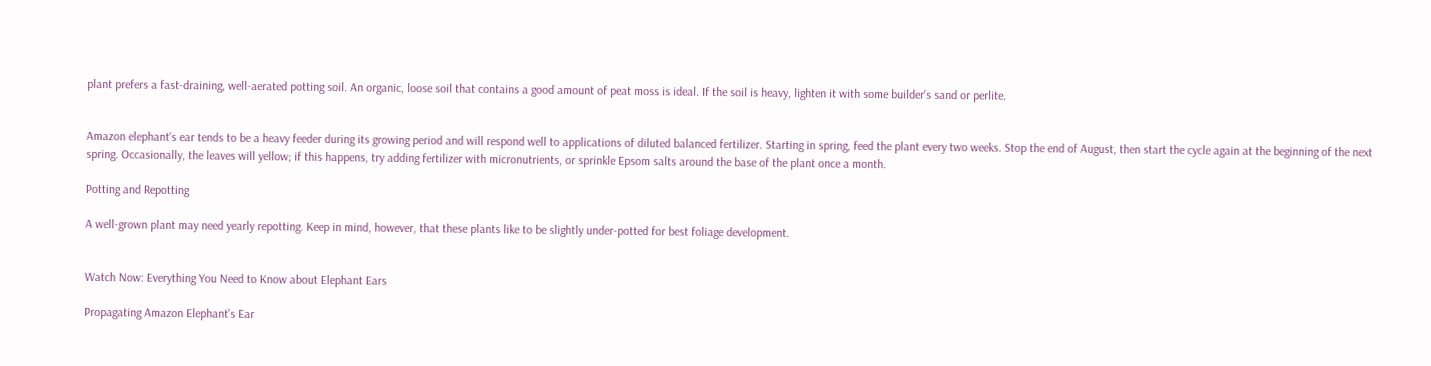plant prefers a fast-draining, well-aerated potting soil. An organic, loose soil that contains a good amount of peat moss is ideal. If the soil is heavy, lighten it with some builder's sand or perlite.


Amazon elephant's ear tends to be a heavy feeder during its growing period and will respond well to applications of diluted balanced fertilizer. Starting in spring, feed the plant every two weeks. Stop the end of August, then start the cycle again at the beginning of the next spring. Occasionally, the leaves will yellow; if this happens, try adding fertilizer with micronutrients, or sprinkle Epsom salts around the base of the plant once a month.

Potting and Repotting

A well-grown plant may need yearly repotting. Keep in mind, however, that these plants like to be slightly under-potted for best foliage development.


Watch Now: Everything You Need to Know about Elephant Ears

Propagating Amazon Elephant's Ear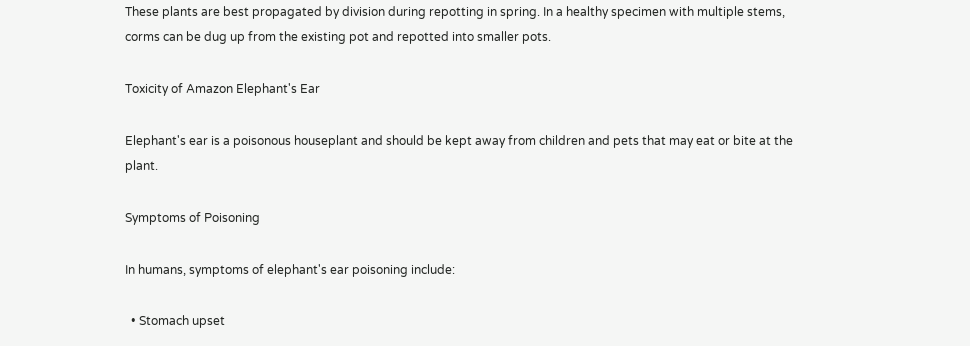These plants are best propagated by division during repotting in spring. In a healthy specimen with multiple stems, corms can be dug up from the existing pot and repotted into smaller pots.

Toxicity of Amazon Elephant's Ear

Elephant's ear is a poisonous houseplant and should be kept away from children and pets that may eat or bite at the plant.

Symptoms of Poisoning

In humans, symptoms of elephant's ear poisoning include:

  • Stomach upset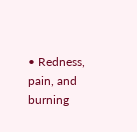• Redness, pain, and burning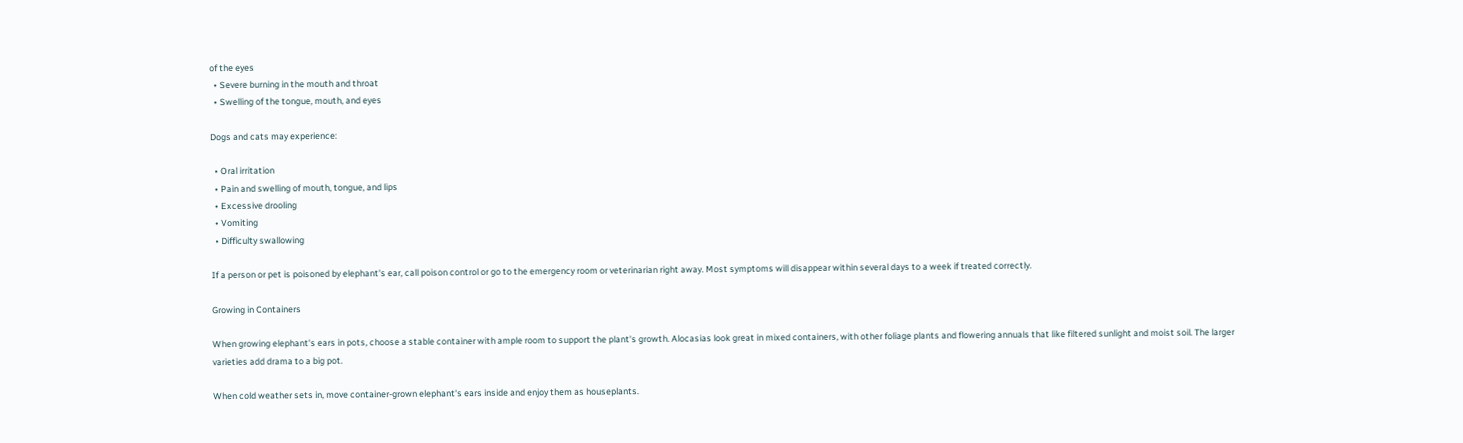of the eyes
  • Severe burning in the mouth and throat
  • Swelling of the tongue, mouth, and eyes

Dogs and cats may experience:

  • Oral irritation
  • Pain and swelling of mouth, tongue, and lips
  • Excessive drooling
  • Vomiting
  • Difficulty swallowing

If a person or pet is poisoned by elephant's ear, call poison control or go to the emergency room or veterinarian right away. Most symptoms will disappear within several days to a week if treated correctly.

Growing in Containers

When growing elephant's ears in pots, choose a stable container with ample room to support the plant's growth. Alocasias look great in mixed containers, with other foliage plants and flowering annuals that like filtered sunlight and moist soil. The larger varieties add drama to a big pot.

When cold weather sets in, move container-grown elephant's ears inside and enjoy them as houseplants.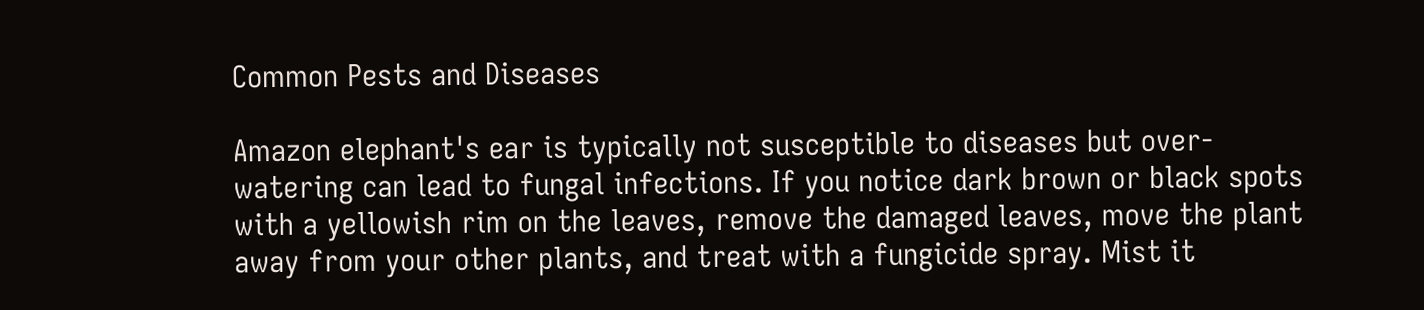Common Pests and Diseases

Amazon elephant's ear is typically not susceptible to diseases but over-watering can lead to fungal infections. If you notice dark brown or black spots with a yellowish rim on the leaves, remove the damaged leaves, move the plant away from your other plants, and treat with a fungicide spray. Mist it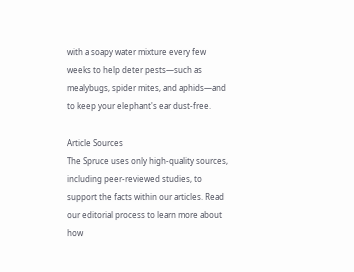with a soapy water mixture every few weeks to help deter pests—such as mealybugs, spider mites, and aphids—and to keep your elephant's ear dust-free.

Article Sources
The Spruce uses only high-quality sources, including peer-reviewed studies, to support the facts within our articles. Read our editorial process to learn more about how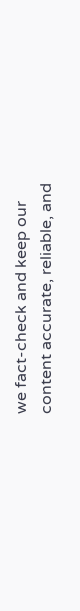we fact-check and keep our content accurate, reliable, and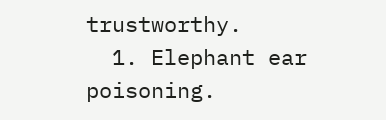trustworthy.
  1. Elephant ear poisoning.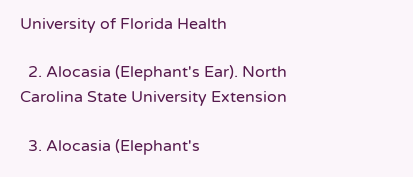University of Florida Health

  2. Alocasia (Elephant's Ear). North Carolina State University Extension

  3. Alocasia (Elephant's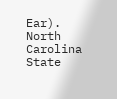Ear). North Carolina State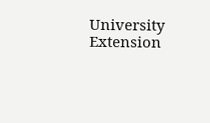University Extension